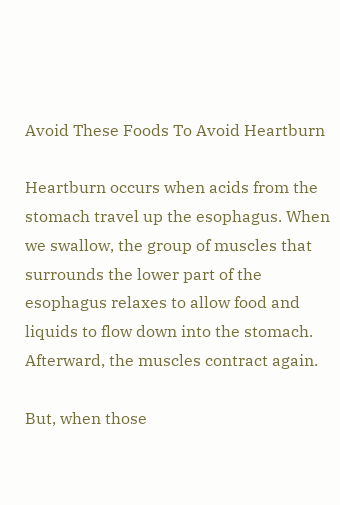Avoid These Foods To Avoid Heartburn

Heartburn occurs when acids from the stomach travel up the esophagus. When we swallow, the group of muscles that surrounds the lower part of the esophagus relaxes to allow food and liquids to flow down into the stomach. Afterward, the muscles contract again.

But, when those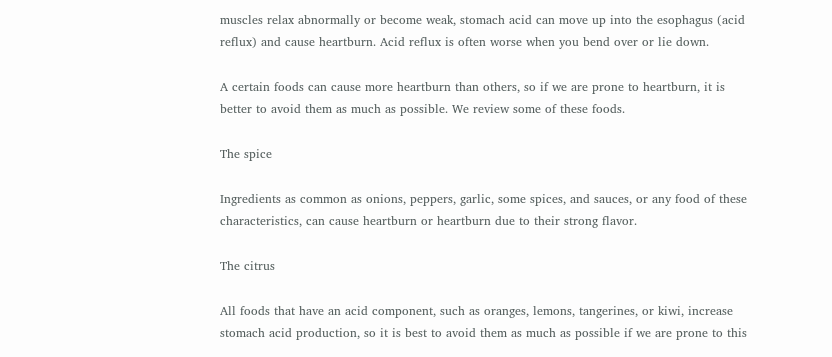muscles relax abnormally or become weak, stomach acid can move up into the esophagus (acid reflux) and cause heartburn. Acid reflux is often worse when you bend over or lie down.

A certain foods can cause more heartburn than others, so if we are prone to heartburn, it is better to avoid them as much as possible. We review some of these foods.

The spice

Ingredients as common as onions, peppers, garlic, some spices, and sauces, or any food of these characteristics, can cause heartburn or heartburn due to their strong flavor.

The citrus

All foods that have an acid component, such as oranges, lemons, tangerines, or kiwi, increase stomach acid production, so it is best to avoid them as much as possible if we are prone to this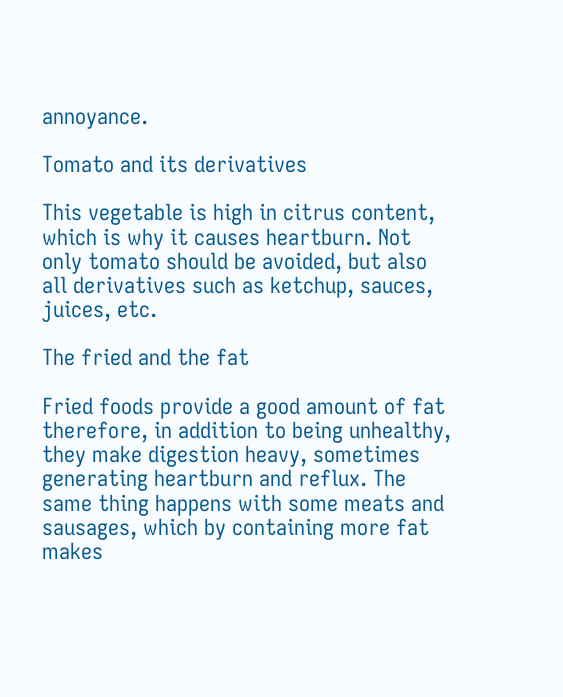annoyance.

Tomato and its derivatives

This vegetable is high in citrus content, which is why it causes heartburn. Not only tomato should be avoided, but also all derivatives such as ketchup, sauces, juices, etc.

The fried and the fat

Fried foods provide a good amount of fat therefore, in addition to being unhealthy, they make digestion heavy, sometimes generating heartburn and reflux. The same thing happens with some meats and sausages, which by containing more fat makes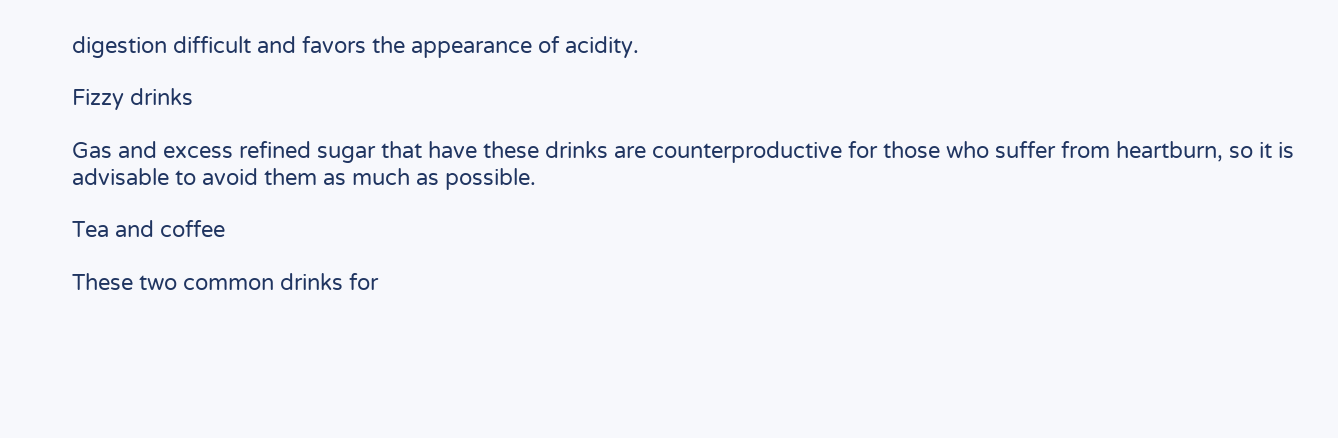digestion difficult and favors the appearance of acidity.

Fizzy drinks

Gas and excess refined sugar that have these drinks are counterproductive for those who suffer from heartburn, so it is advisable to avoid them as much as possible.

Tea and coffee

These two common drinks for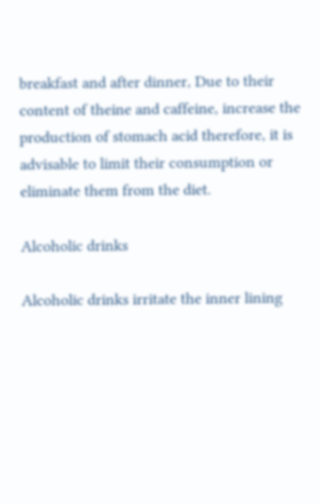breakfast and after dinner, Due to their content of theine and caffeine, increase the production of stomach acid therefore, it is advisable to limit their consumption or eliminate them from the diet.

Alcoholic drinks

Alcoholic drinks irritate the inner lining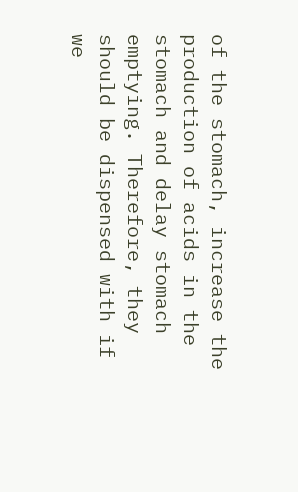of the stomach, increase the production of acids in the stomach and delay stomach emptying. Therefore, they should be dispensed with if we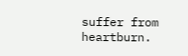suffer from heartburn.